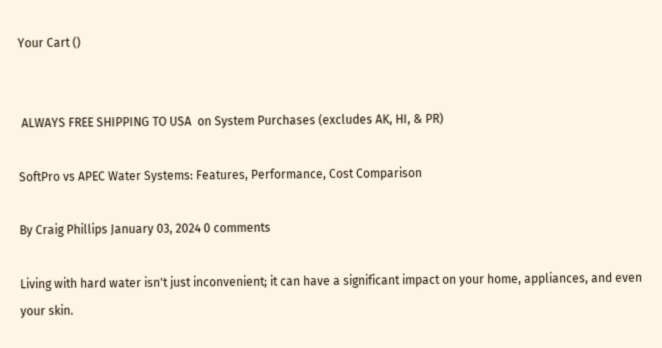Your Cart ()


 ALWAYS FREE SHIPPING TO USA  on System Purchases (excludes AK, HI, & PR)

SoftPro vs APEC Water Systems: Features, Performance, Cost Comparison

By Craig Phillips January 03, 2024 0 comments

Living with hard water isn't just inconvenient; it can have a significant impact on your home, appliances, and even your skin.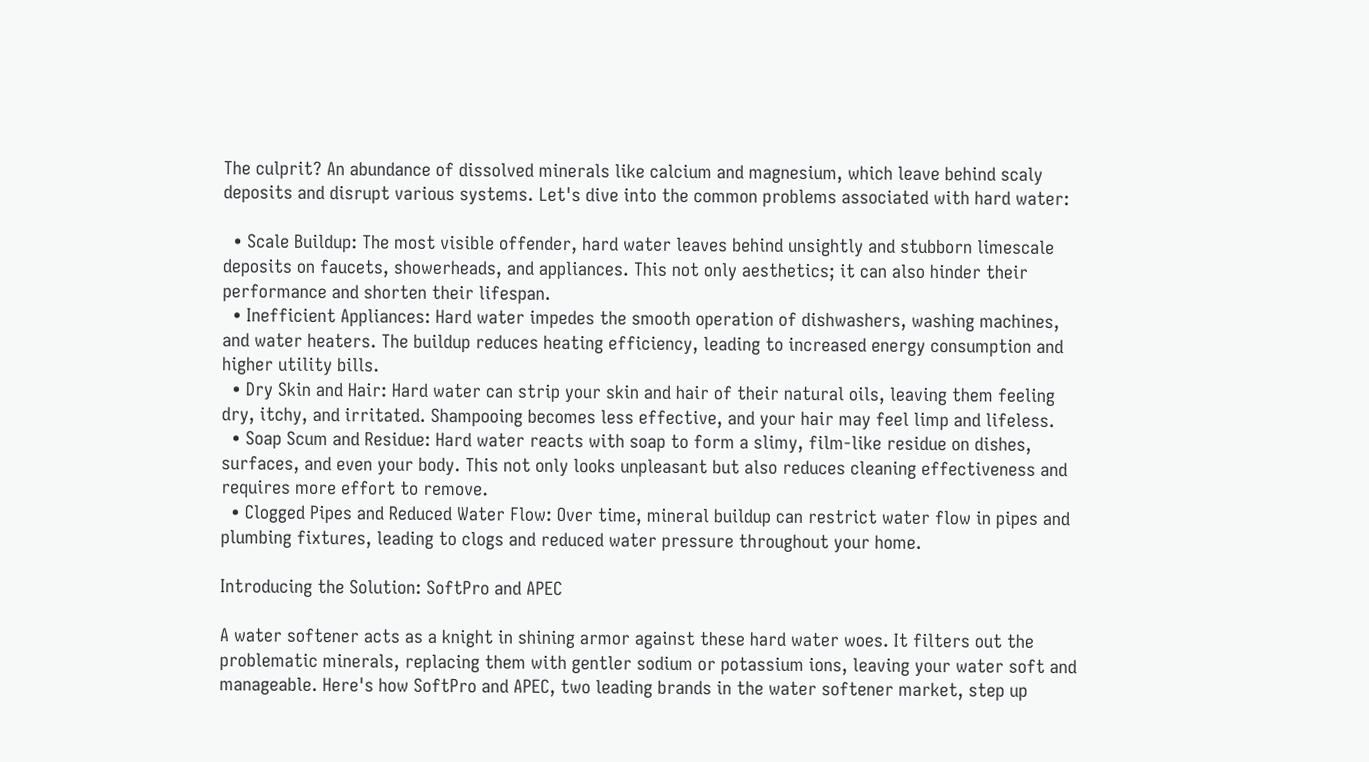The culprit? An abundance of dissolved minerals like calcium and magnesium, which leave behind scaly deposits and disrupt various systems. Let's dive into the common problems associated with hard water:

  • Scale Buildup: The most visible offender, hard water leaves behind unsightly and stubborn limescale deposits on faucets, showerheads, and appliances. This not only aesthetics; it can also hinder their performance and shorten their lifespan.
  • Inefficient Appliances: Hard water impedes the smooth operation of dishwashers, washing machines, and water heaters. The buildup reduces heating efficiency, leading to increased energy consumption and higher utility bills.
  • Dry Skin and Hair: Hard water can strip your skin and hair of their natural oils, leaving them feeling dry, itchy, and irritated. Shampooing becomes less effective, and your hair may feel limp and lifeless.
  • Soap Scum and Residue: Hard water reacts with soap to form a slimy, film-like residue on dishes, surfaces, and even your body. This not only looks unpleasant but also reduces cleaning effectiveness and requires more effort to remove.
  • Clogged Pipes and Reduced Water Flow: Over time, mineral buildup can restrict water flow in pipes and plumbing fixtures, leading to clogs and reduced water pressure throughout your home.

Introducing the Solution: SoftPro and APEC

A water softener acts as a knight in shining armor against these hard water woes. It filters out the problematic minerals, replacing them with gentler sodium or potassium ions, leaving your water soft and manageable. Here's how SoftPro and APEC, two leading brands in the water softener market, step up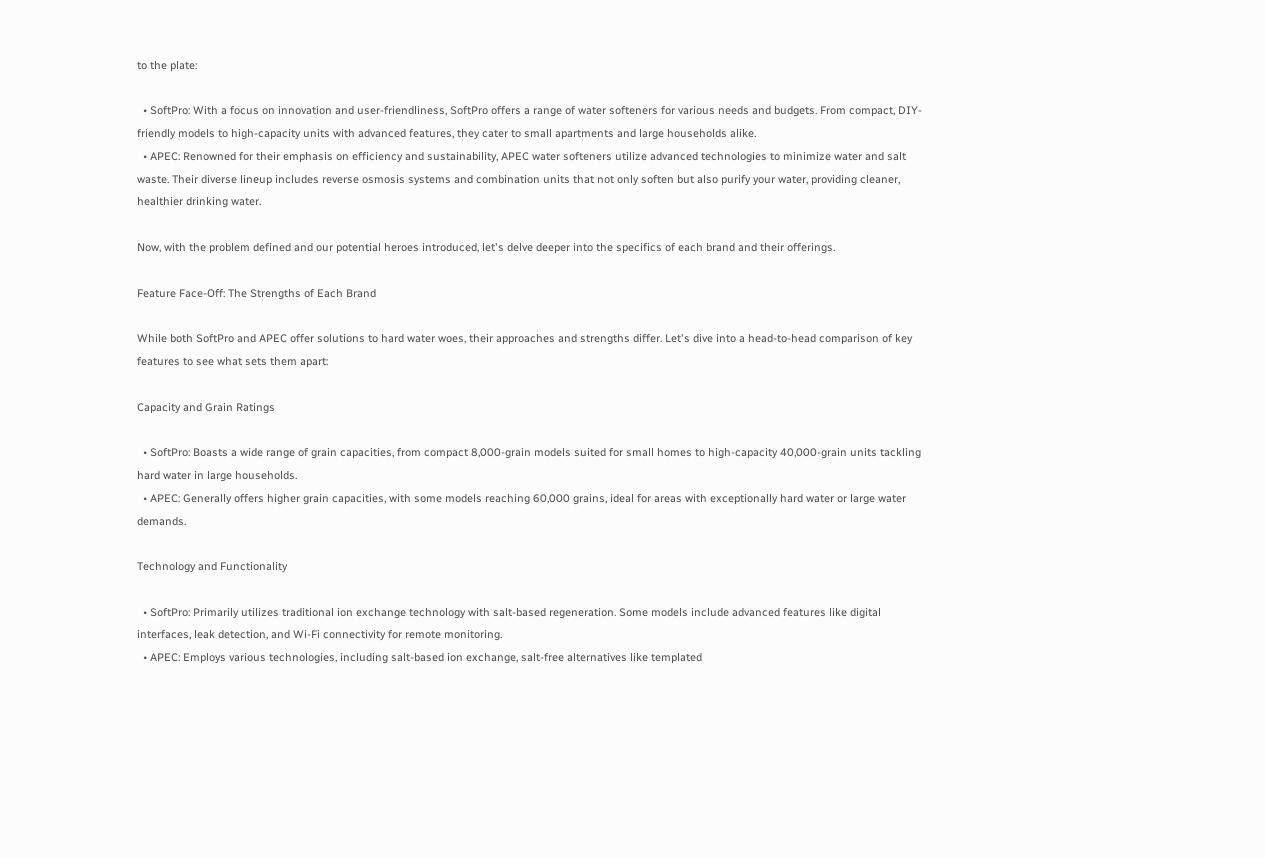to the plate:

  • SoftPro: With a focus on innovation and user-friendliness, SoftPro offers a range of water softeners for various needs and budgets. From compact, DIY-friendly models to high-capacity units with advanced features, they cater to small apartments and large households alike.
  • APEC: Renowned for their emphasis on efficiency and sustainability, APEC water softeners utilize advanced technologies to minimize water and salt waste. Their diverse lineup includes reverse osmosis systems and combination units that not only soften but also purify your water, providing cleaner, healthier drinking water.

Now, with the problem defined and our potential heroes introduced, let's delve deeper into the specifics of each brand and their offerings.

Feature Face-Off: The Strengths of Each Brand

While both SoftPro and APEC offer solutions to hard water woes, their approaches and strengths differ. Let's dive into a head-to-head comparison of key features to see what sets them apart:

Capacity and Grain Ratings

  • SoftPro: Boasts a wide range of grain capacities, from compact 8,000-grain models suited for small homes to high-capacity 40,000-grain units tackling hard water in large households.
  • APEC: Generally offers higher grain capacities, with some models reaching 60,000 grains, ideal for areas with exceptionally hard water or large water demands.

Technology and Functionality

  • SoftPro: Primarily utilizes traditional ion exchange technology with salt-based regeneration. Some models include advanced features like digital interfaces, leak detection, and Wi-Fi connectivity for remote monitoring.
  • APEC: Employs various technologies, including salt-based ion exchange, salt-free alternatives like templated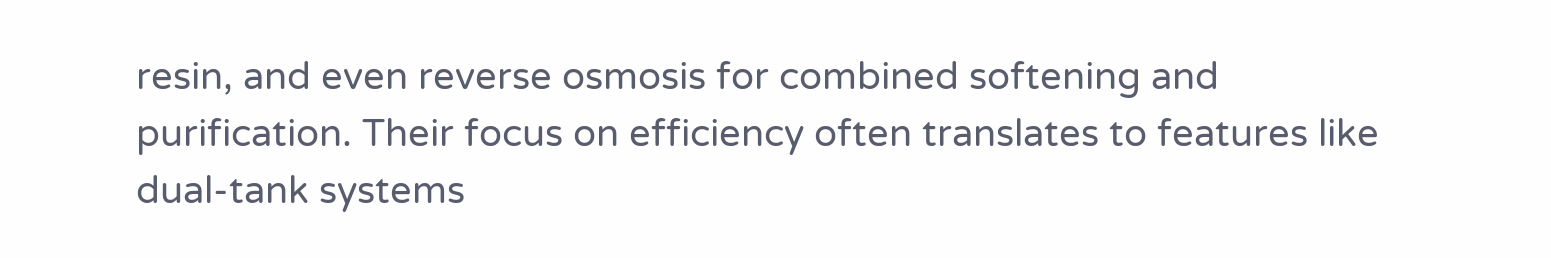resin, and even reverse osmosis for combined softening and purification. Their focus on efficiency often translates to features like dual-tank systems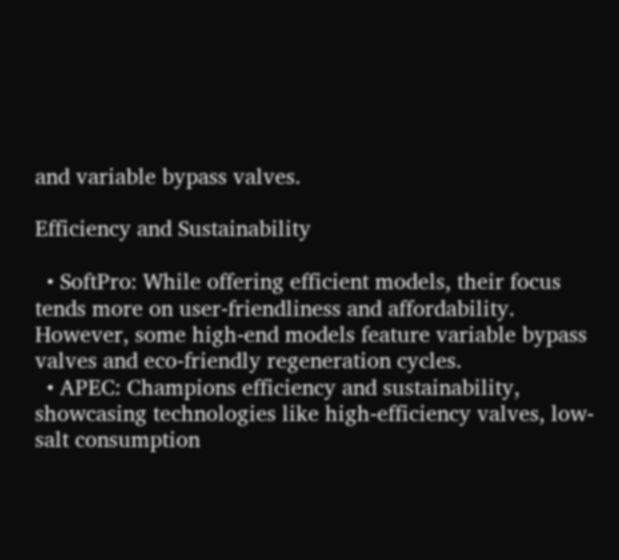and variable bypass valves.

Efficiency and Sustainability

  • SoftPro: While offering efficient models, their focus tends more on user-friendliness and affordability. However, some high-end models feature variable bypass valves and eco-friendly regeneration cycles.
  • APEC: Champions efficiency and sustainability, showcasing technologies like high-efficiency valves, low-salt consumption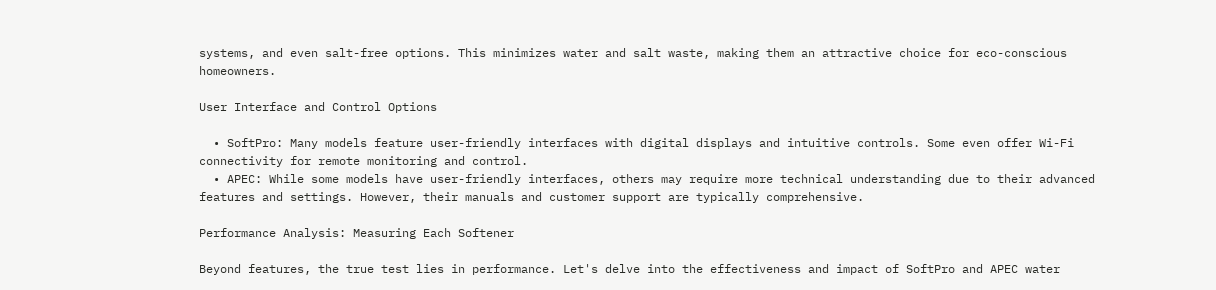systems, and even salt-free options. This minimizes water and salt waste, making them an attractive choice for eco-conscious homeowners.

User Interface and Control Options

  • SoftPro: Many models feature user-friendly interfaces with digital displays and intuitive controls. Some even offer Wi-Fi connectivity for remote monitoring and control.
  • APEC: While some models have user-friendly interfaces, others may require more technical understanding due to their advanced features and settings. However, their manuals and customer support are typically comprehensive.

Performance Analysis: Measuring Each Softener

Beyond features, the true test lies in performance. Let's delve into the effectiveness and impact of SoftPro and APEC water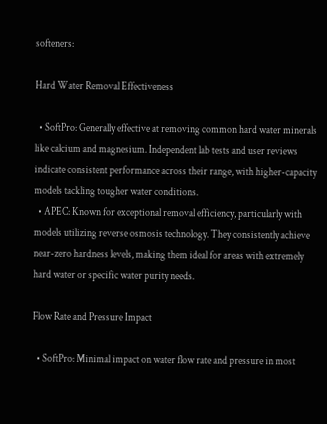softeners:

Hard Water Removal Effectiveness

  • SoftPro: Generally effective at removing common hard water minerals like calcium and magnesium. Independent lab tests and user reviews indicate consistent performance across their range, with higher-capacity models tackling tougher water conditions.
  • APEC: Known for exceptional removal efficiency, particularly with models utilizing reverse osmosis technology. They consistently achieve near-zero hardness levels, making them ideal for areas with extremely hard water or specific water purity needs.

Flow Rate and Pressure Impact

  • SoftPro: Minimal impact on water flow rate and pressure in most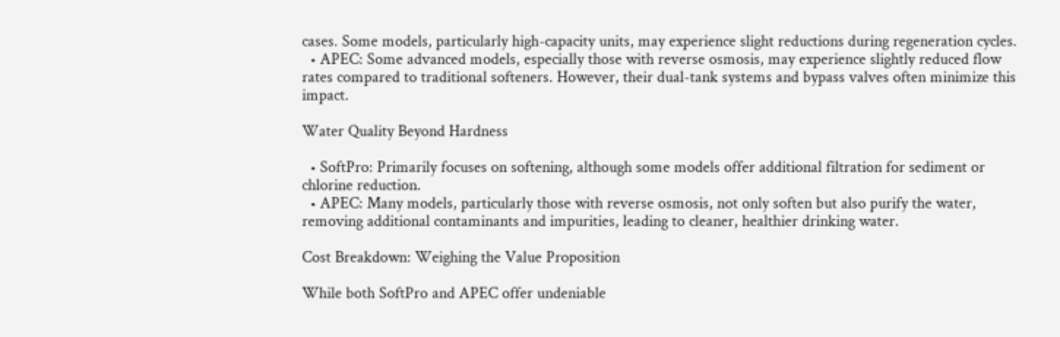cases. Some models, particularly high-capacity units, may experience slight reductions during regeneration cycles.
  • APEC: Some advanced models, especially those with reverse osmosis, may experience slightly reduced flow rates compared to traditional softeners. However, their dual-tank systems and bypass valves often minimize this impact.

Water Quality Beyond Hardness

  • SoftPro: Primarily focuses on softening, although some models offer additional filtration for sediment or chlorine reduction.
  • APEC: Many models, particularly those with reverse osmosis, not only soften but also purify the water, removing additional contaminants and impurities, leading to cleaner, healthier drinking water.

Cost Breakdown: Weighing the Value Proposition

While both SoftPro and APEC offer undeniable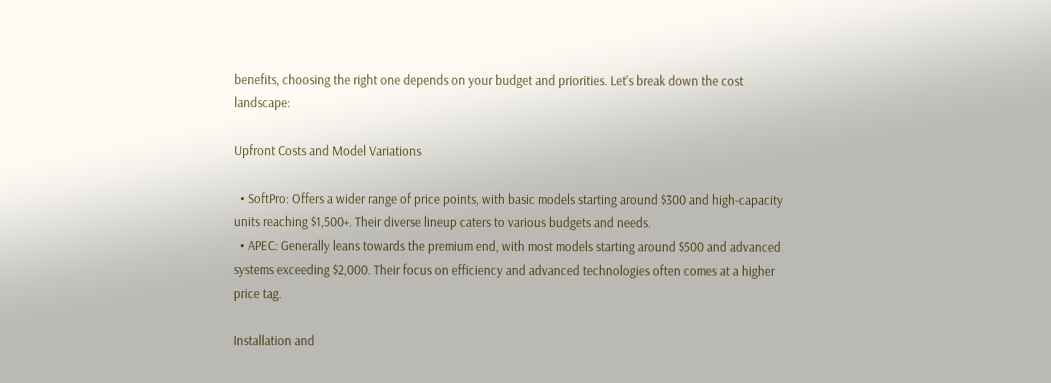benefits, choosing the right one depends on your budget and priorities. Let's break down the cost landscape:

Upfront Costs and Model Variations

  • SoftPro: Offers a wider range of price points, with basic models starting around $300 and high-capacity units reaching $1,500+. Their diverse lineup caters to various budgets and needs.
  • APEC: Generally leans towards the premium end, with most models starting around $500 and advanced systems exceeding $2,000. Their focus on efficiency and advanced technologies often comes at a higher price tag.

Installation and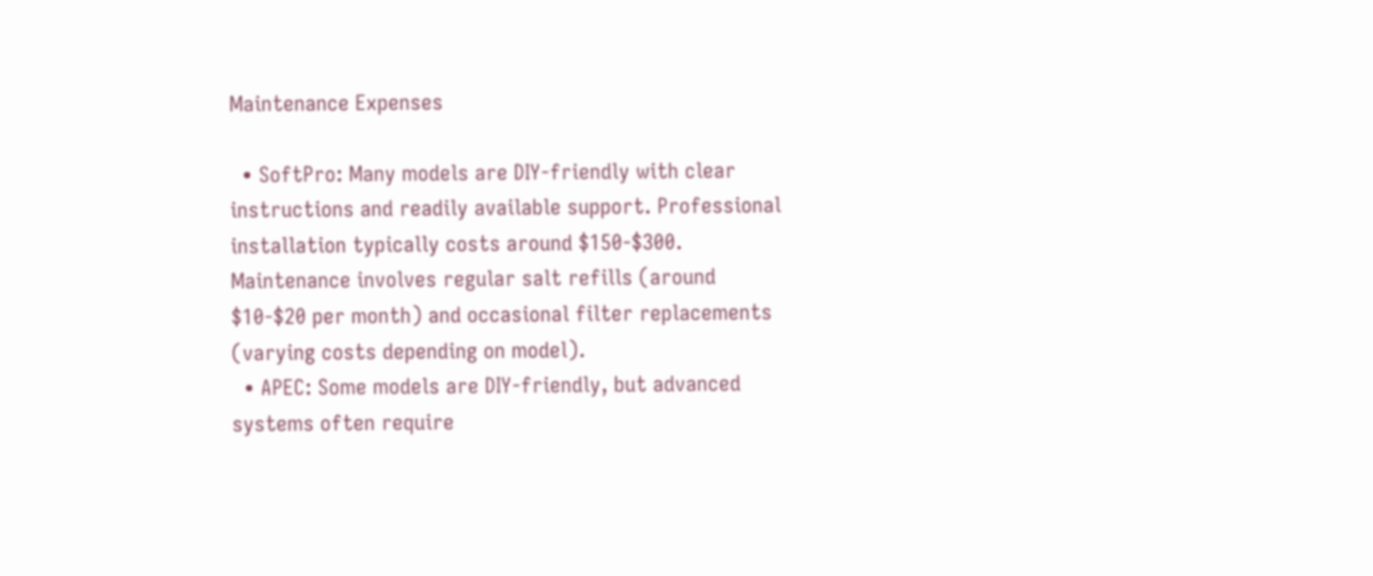Maintenance Expenses

  • SoftPro: Many models are DIY-friendly with clear instructions and readily available support. Professional installation typically costs around $150-$300. Maintenance involves regular salt refills (around $10-$20 per month) and occasional filter replacements (varying costs depending on model).
  • APEC: Some models are DIY-friendly, but advanced systems often require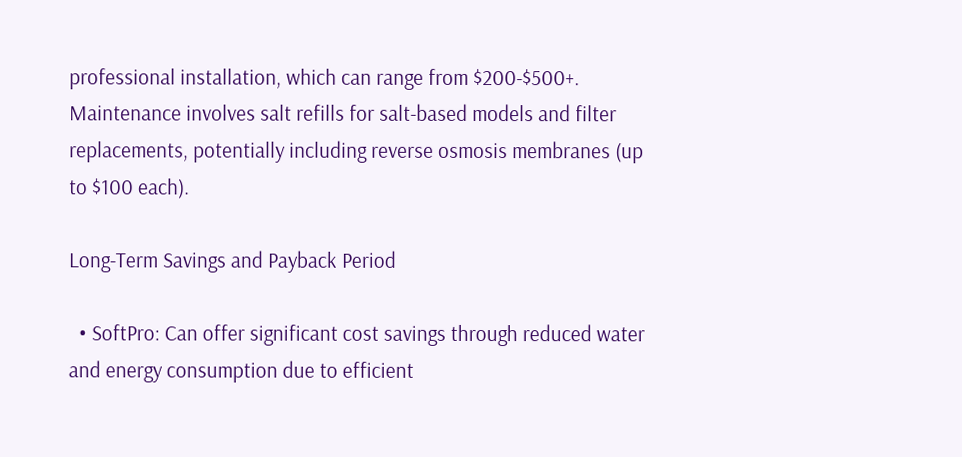professional installation, which can range from $200-$500+. Maintenance involves salt refills for salt-based models and filter replacements, potentially including reverse osmosis membranes (up to $100 each).

Long-Term Savings and Payback Period

  • SoftPro: Can offer significant cost savings through reduced water and energy consumption due to efficient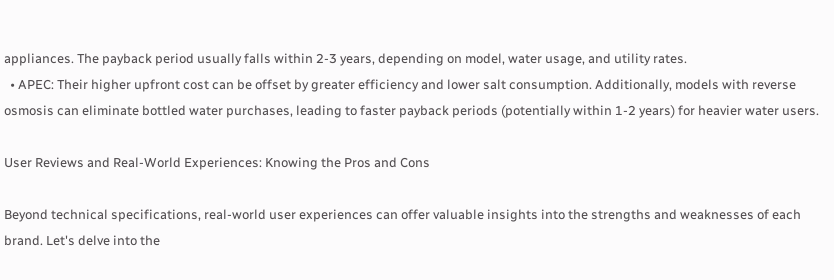appliances. The payback period usually falls within 2-3 years, depending on model, water usage, and utility rates.
  • APEC: Their higher upfront cost can be offset by greater efficiency and lower salt consumption. Additionally, models with reverse osmosis can eliminate bottled water purchases, leading to faster payback periods (potentially within 1-2 years) for heavier water users.

User Reviews and Real-World Experiences: Knowing the Pros and Cons

Beyond technical specifications, real-world user experiences can offer valuable insights into the strengths and weaknesses of each brand. Let's delve into the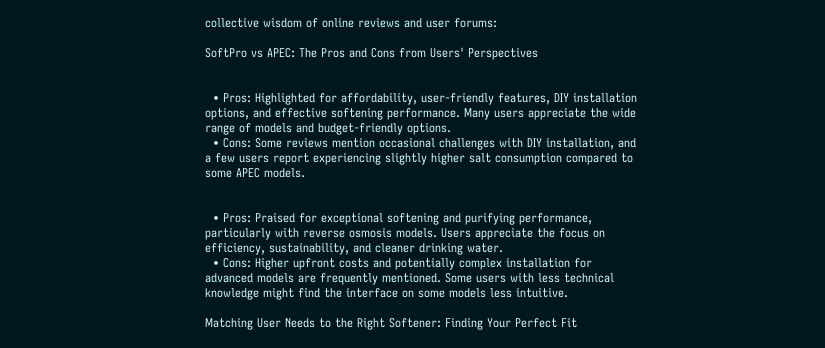collective wisdom of online reviews and user forums:

SoftPro vs APEC: The Pros and Cons from Users' Perspectives


  • Pros: Highlighted for affordability, user-friendly features, DIY installation options, and effective softening performance. Many users appreciate the wide range of models and budget-friendly options.
  • Cons: Some reviews mention occasional challenges with DIY installation, and a few users report experiencing slightly higher salt consumption compared to some APEC models.


  • Pros: Praised for exceptional softening and purifying performance, particularly with reverse osmosis models. Users appreciate the focus on efficiency, sustainability, and cleaner drinking water.
  • Cons: Higher upfront costs and potentially complex installation for advanced models are frequently mentioned. Some users with less technical knowledge might find the interface on some models less intuitive.

Matching User Needs to the Right Softener: Finding Your Perfect Fit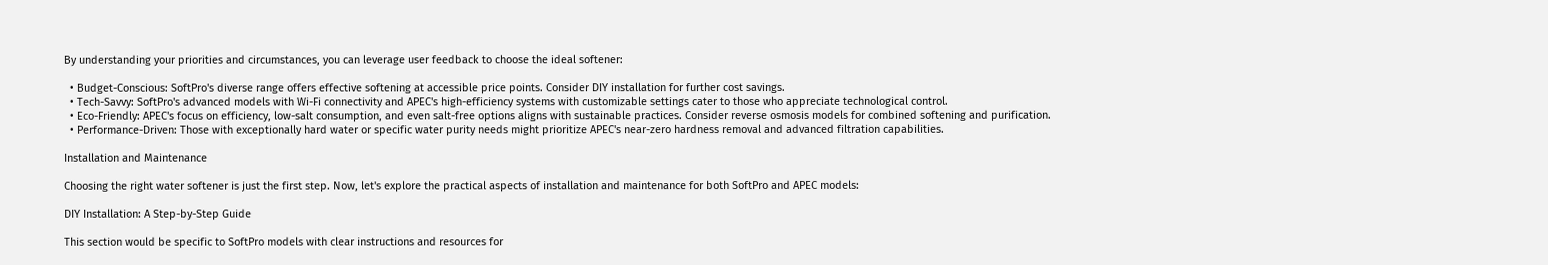By understanding your priorities and circumstances, you can leverage user feedback to choose the ideal softener:

  • Budget-Conscious: SoftPro's diverse range offers effective softening at accessible price points. Consider DIY installation for further cost savings.
  • Tech-Savvy: SoftPro's advanced models with Wi-Fi connectivity and APEC's high-efficiency systems with customizable settings cater to those who appreciate technological control.
  • Eco-Friendly: APEC's focus on efficiency, low-salt consumption, and even salt-free options aligns with sustainable practices. Consider reverse osmosis models for combined softening and purification.
  • Performance-Driven: Those with exceptionally hard water or specific water purity needs might prioritize APEC's near-zero hardness removal and advanced filtration capabilities.

Installation and Maintenance

Choosing the right water softener is just the first step. Now, let's explore the practical aspects of installation and maintenance for both SoftPro and APEC models:

DIY Installation: A Step-by-Step Guide

This section would be specific to SoftPro models with clear instructions and resources for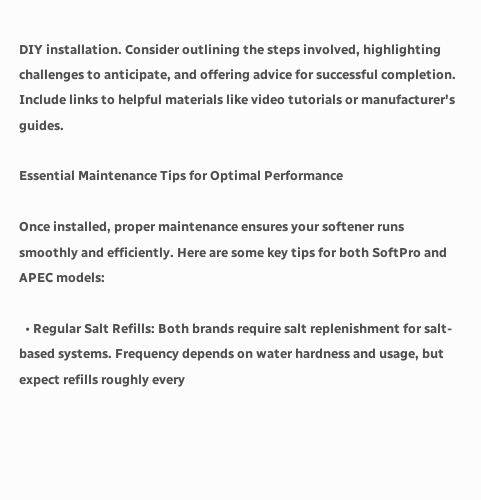DIY installation. Consider outlining the steps involved, highlighting challenges to anticipate, and offering advice for successful completion. Include links to helpful materials like video tutorials or manufacturer's guides.

Essential Maintenance Tips for Optimal Performance

Once installed, proper maintenance ensures your softener runs smoothly and efficiently. Here are some key tips for both SoftPro and APEC models:

  • Regular Salt Refills: Both brands require salt replenishment for salt-based systems. Frequency depends on water hardness and usage, but expect refills roughly every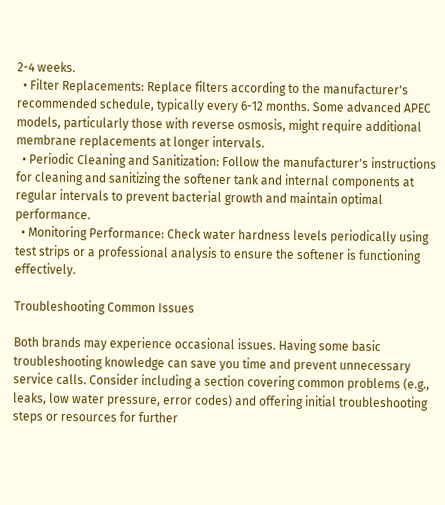2-4 weeks.
  • Filter Replacements: Replace filters according to the manufacturer's recommended schedule, typically every 6-12 months. Some advanced APEC models, particularly those with reverse osmosis, might require additional membrane replacements at longer intervals.
  • Periodic Cleaning and Sanitization: Follow the manufacturer's instructions for cleaning and sanitizing the softener tank and internal components at regular intervals to prevent bacterial growth and maintain optimal performance.
  • Monitoring Performance: Check water hardness levels periodically using test strips or a professional analysis to ensure the softener is functioning effectively.

Troubleshooting Common Issues

Both brands may experience occasional issues. Having some basic troubleshooting knowledge can save you time and prevent unnecessary service calls. Consider including a section covering common problems (e.g., leaks, low water pressure, error codes) and offering initial troubleshooting steps or resources for further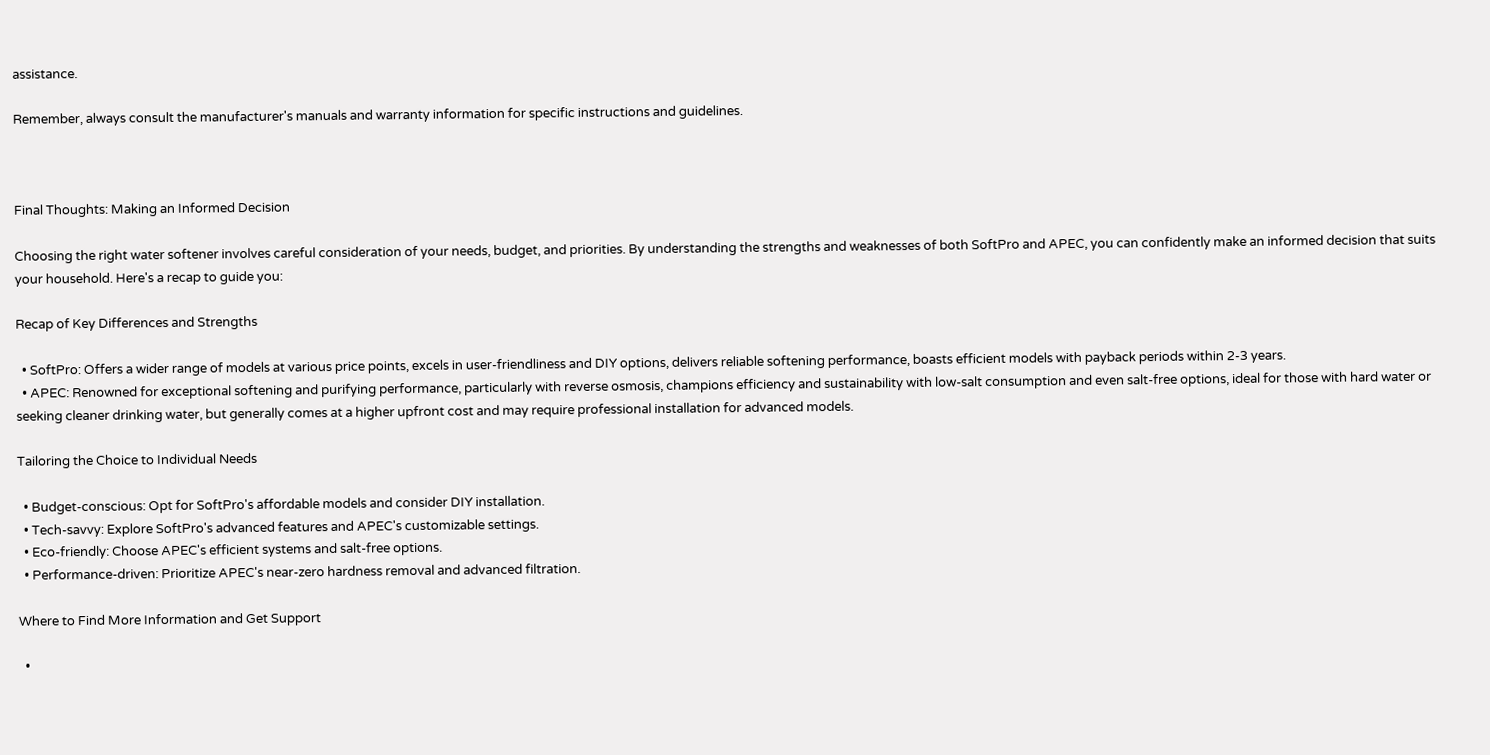assistance.

Remember, always consult the manufacturer's manuals and warranty information for specific instructions and guidelines.



Final Thoughts: Making an Informed Decision

Choosing the right water softener involves careful consideration of your needs, budget, and priorities. By understanding the strengths and weaknesses of both SoftPro and APEC, you can confidently make an informed decision that suits your household. Here's a recap to guide you:

Recap of Key Differences and Strengths

  • SoftPro: Offers a wider range of models at various price points, excels in user-friendliness and DIY options, delivers reliable softening performance, boasts efficient models with payback periods within 2-3 years.
  • APEC: Renowned for exceptional softening and purifying performance, particularly with reverse osmosis, champions efficiency and sustainability with low-salt consumption and even salt-free options, ideal for those with hard water or seeking cleaner drinking water, but generally comes at a higher upfront cost and may require professional installation for advanced models.

Tailoring the Choice to Individual Needs

  • Budget-conscious: Opt for SoftPro's affordable models and consider DIY installation.
  • Tech-savvy: Explore SoftPro's advanced features and APEC's customizable settings.
  • Eco-friendly: Choose APEC's efficient systems and salt-free options.
  • Performance-driven: Prioritize APEC's near-zero hardness removal and advanced filtration.

Where to Find More Information and Get Support

  •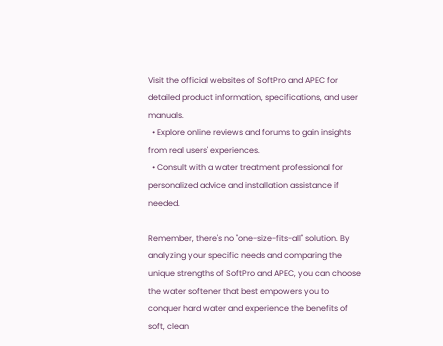Visit the official websites of SoftPro and APEC for detailed product information, specifications, and user manuals.
  • Explore online reviews and forums to gain insights from real users' experiences.
  • Consult with a water treatment professional for personalized advice and installation assistance if needed.

Remember, there's no "one-size-fits-all" solution. By analyzing your specific needs and comparing the unique strengths of SoftPro and APEC, you can choose the water softener that best empowers you to conquer hard water and experience the benefits of soft, clean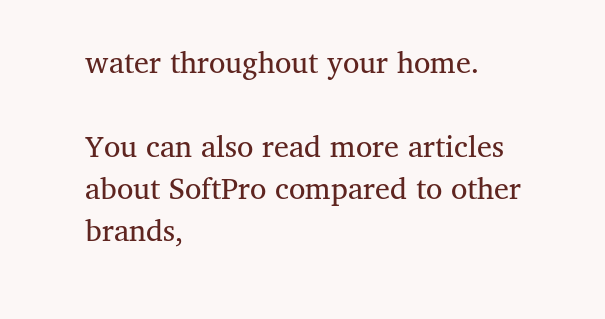water throughout your home.

You can also read more articles about SoftPro compared to other brands,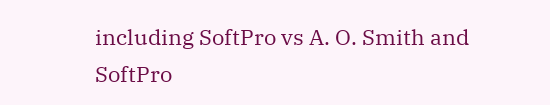including SoftPro vs A. O. Smith and SoftPro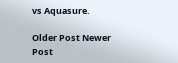vs Aquasure.

Older Post Newer Post